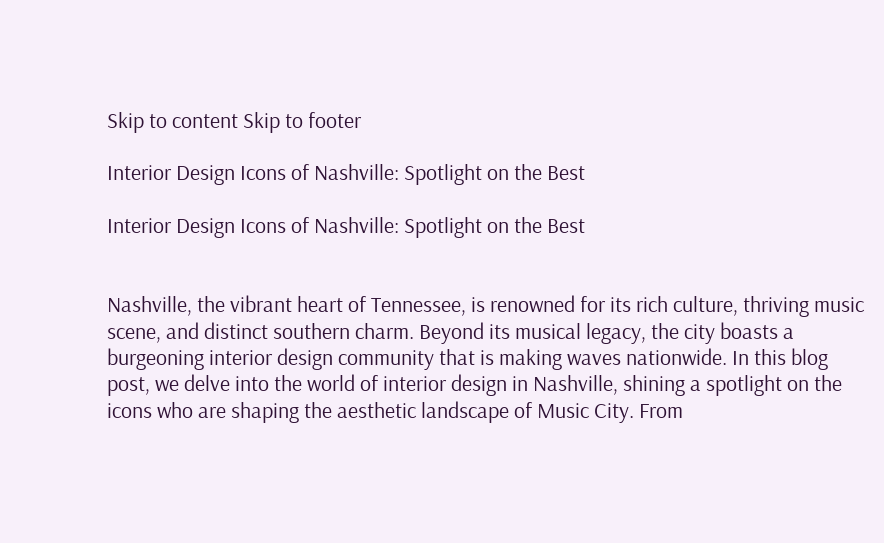Skip to content Skip to footer

Interior Design Icons of Nashville: Spotlight on the Best

Interior Design Icons of Nashville: Spotlight on the Best


Nashville, the vibrant heart of Tennessee, is renowned for its rich culture, thriving music scene, and distinct southern charm. Beyond its musical legacy, the city boasts a burgeoning interior design community that is making waves nationwide. In this blog post, we delve into the world of interior design in Nashville, shining a spotlight on the icons who are shaping the aesthetic landscape of Music City. From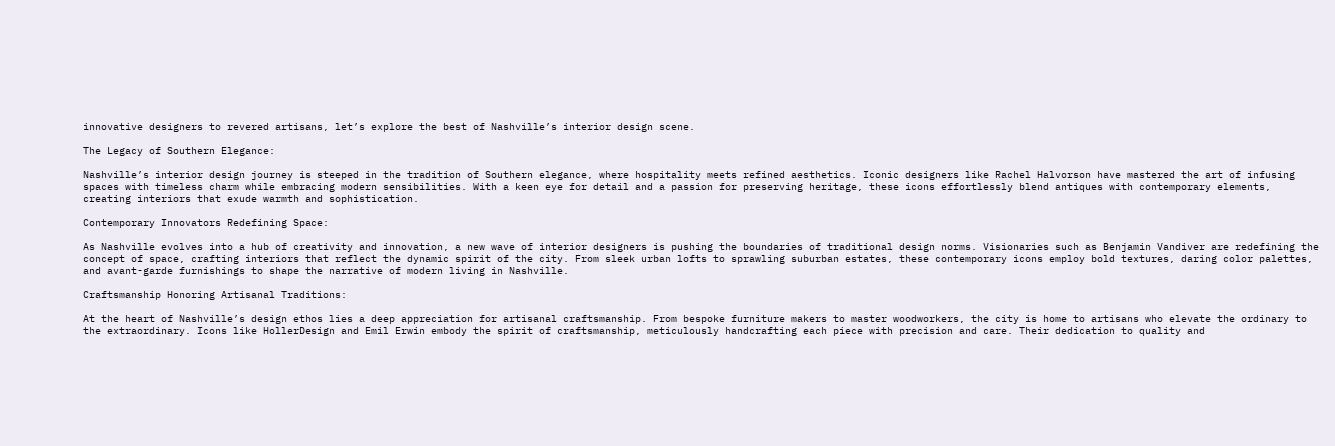innovative designers to revered artisans, let’s explore the best of Nashville’s interior design scene.

The Legacy of Southern Elegance:

Nashville’s interior design journey is steeped in the tradition of Southern elegance, where hospitality meets refined aesthetics. Iconic designers like Rachel Halvorson have mastered the art of infusing spaces with timeless charm while embracing modern sensibilities. With a keen eye for detail and a passion for preserving heritage, these icons effortlessly blend antiques with contemporary elements, creating interiors that exude warmth and sophistication.

Contemporary Innovators Redefining Space:

As Nashville evolves into a hub of creativity and innovation, a new wave of interior designers is pushing the boundaries of traditional design norms. Visionaries such as Benjamin Vandiver are redefining the concept of space, crafting interiors that reflect the dynamic spirit of the city. From sleek urban lofts to sprawling suburban estates, these contemporary icons employ bold textures, daring color palettes, and avant-garde furnishings to shape the narrative of modern living in Nashville.

Craftsmanship Honoring Artisanal Traditions:

At the heart of Nashville’s design ethos lies a deep appreciation for artisanal craftsmanship. From bespoke furniture makers to master woodworkers, the city is home to artisans who elevate the ordinary to the extraordinary. Icons like HollerDesign and Emil Erwin embody the spirit of craftsmanship, meticulously handcrafting each piece with precision and care. Their dedication to quality and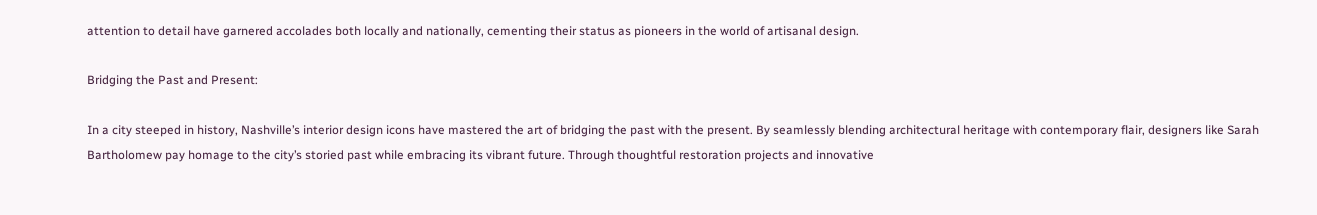attention to detail have garnered accolades both locally and nationally, cementing their status as pioneers in the world of artisanal design.

Bridging the Past and Present:

In a city steeped in history, Nashville’s interior design icons have mastered the art of bridging the past with the present. By seamlessly blending architectural heritage with contemporary flair, designers like Sarah Bartholomew pay homage to the city’s storied past while embracing its vibrant future. Through thoughtful restoration projects and innovative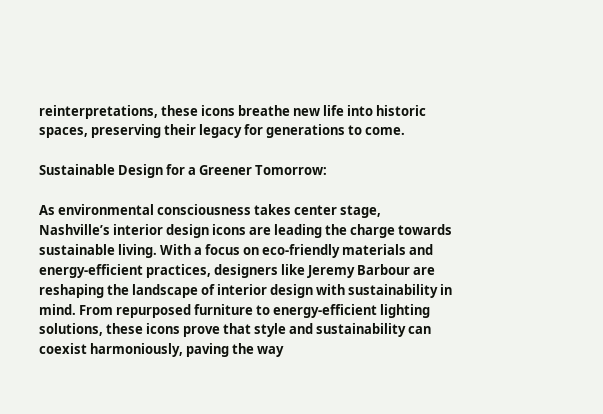reinterpretations, these icons breathe new life into historic spaces, preserving their legacy for generations to come.

Sustainable Design for a Greener Tomorrow:

As environmental consciousness takes center stage, Nashville’s interior design icons are leading the charge towards sustainable living. With a focus on eco-friendly materials and energy-efficient practices, designers like Jeremy Barbour are reshaping the landscape of interior design with sustainability in mind. From repurposed furniture to energy-efficient lighting solutions, these icons prove that style and sustainability can coexist harmoniously, paving the way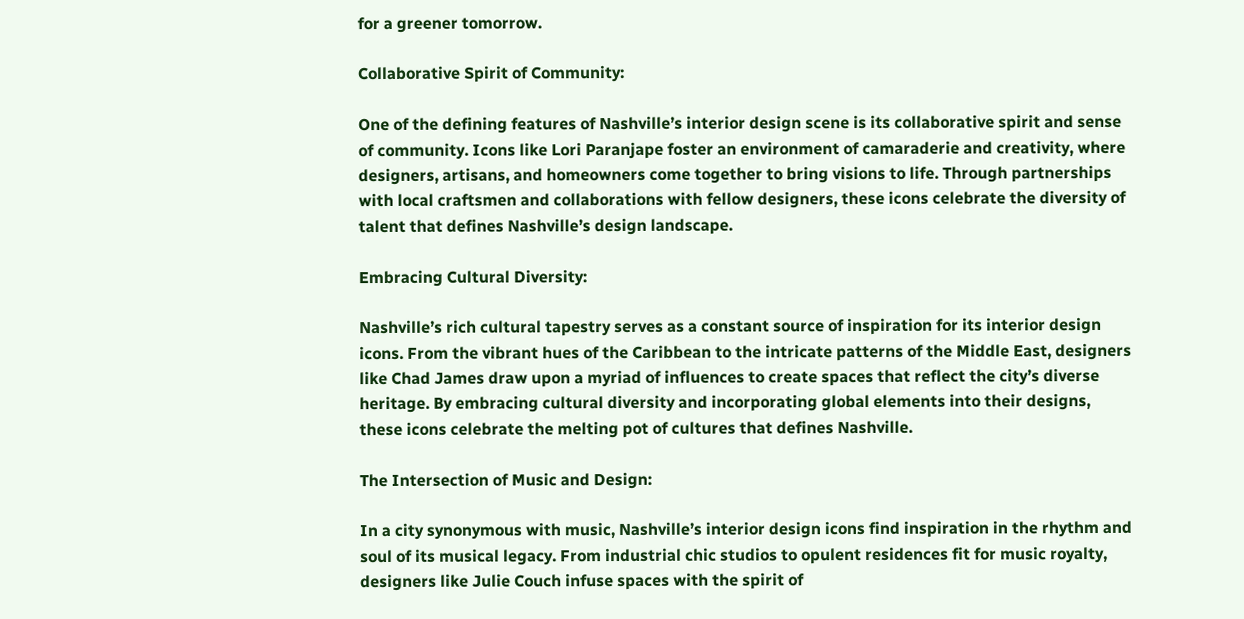for a greener tomorrow.

Collaborative Spirit of Community:

One of the defining features of Nashville’s interior design scene is its collaborative spirit and sense of community. Icons like Lori Paranjape foster an environment of camaraderie and creativity, where designers, artisans, and homeowners come together to bring visions to life. Through partnerships with local craftsmen and collaborations with fellow designers, these icons celebrate the diversity of talent that defines Nashville’s design landscape.

Embracing Cultural Diversity:

Nashville’s rich cultural tapestry serves as a constant source of inspiration for its interior design icons. From the vibrant hues of the Caribbean to the intricate patterns of the Middle East, designers like Chad James draw upon a myriad of influences to create spaces that reflect the city’s diverse heritage. By embracing cultural diversity and incorporating global elements into their designs, these icons celebrate the melting pot of cultures that defines Nashville.

The Intersection of Music and Design:

In a city synonymous with music, Nashville’s interior design icons find inspiration in the rhythm and soul of its musical legacy. From industrial chic studios to opulent residences fit for music royalty, designers like Julie Couch infuse spaces with the spirit of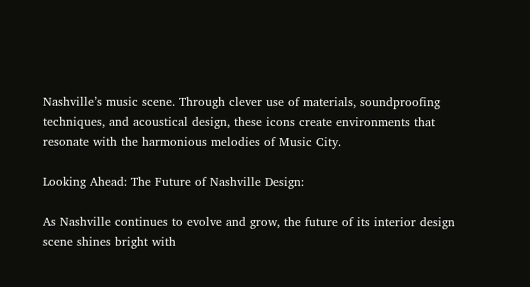Nashville’s music scene. Through clever use of materials, soundproofing techniques, and acoustical design, these icons create environments that resonate with the harmonious melodies of Music City.

Looking Ahead: The Future of Nashville Design:

As Nashville continues to evolve and grow, the future of its interior design scene shines bright with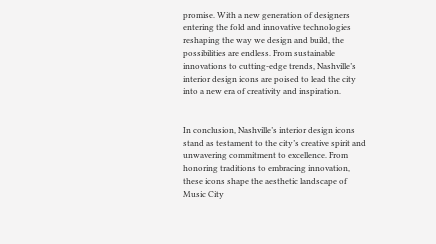promise. With a new generation of designers entering the fold and innovative technologies reshaping the way we design and build, the possibilities are endless. From sustainable innovations to cutting-edge trends, Nashville’s interior design icons are poised to lead the city into a new era of creativity and inspiration.


In conclusion, Nashville’s interior design icons stand as testament to the city’s creative spirit and unwavering commitment to excellence. From honoring traditions to embracing innovation, these icons shape the aesthetic landscape of Music City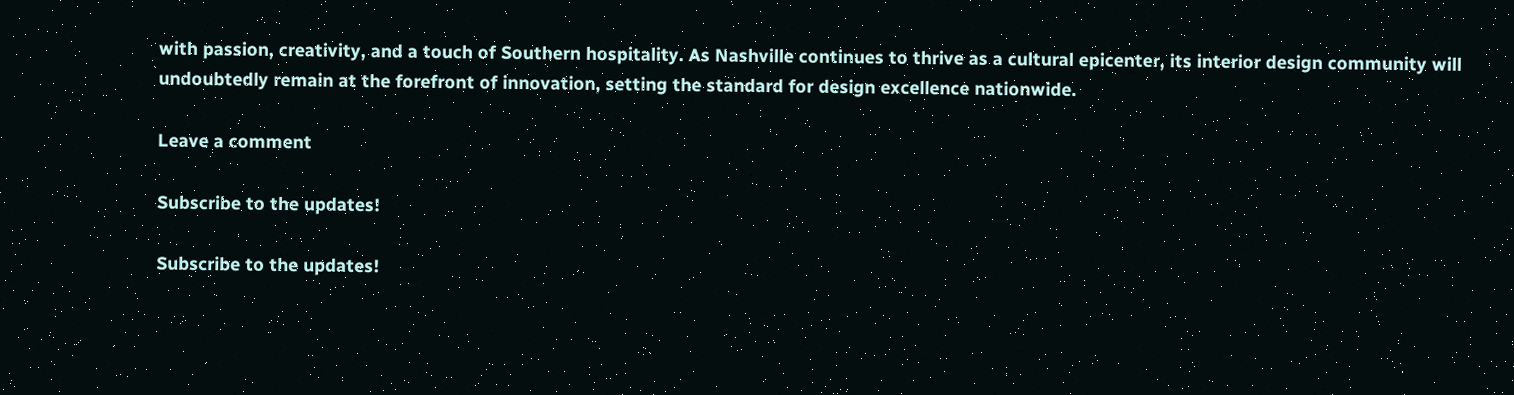with passion, creativity, and a touch of Southern hospitality. As Nashville continues to thrive as a cultural epicenter, its interior design community will undoubtedly remain at the forefront of innovation, setting the standard for design excellence nationwide.

Leave a comment

Subscribe to the updates!

Subscribe to the updates!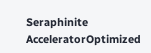Seraphinite AcceleratorOptimized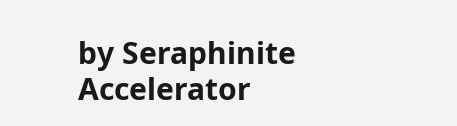by Seraphinite Accelerator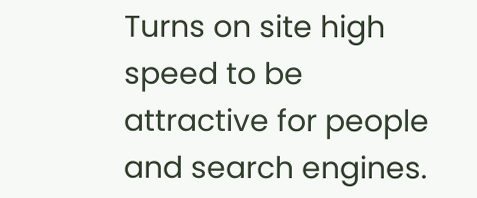Turns on site high speed to be attractive for people and search engines.